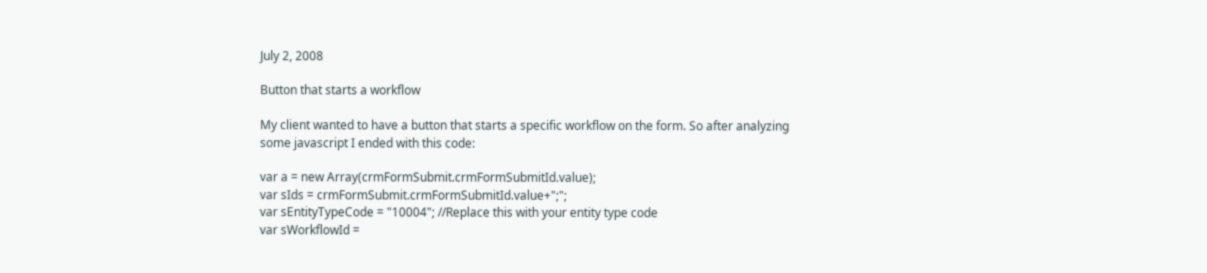July 2, 2008

Button that starts a workflow

My client wanted to have a button that starts a specific workflow on the form. So after analyzing some javascript I ended with this code:

var a = new Array(crmFormSubmit.crmFormSubmitId.value);
var sIds = crmFormSubmit.crmFormSubmitId.value+";";
var sEntityTypeCode = "10004"; //Replace this with your entity type code
var sWorkflowId =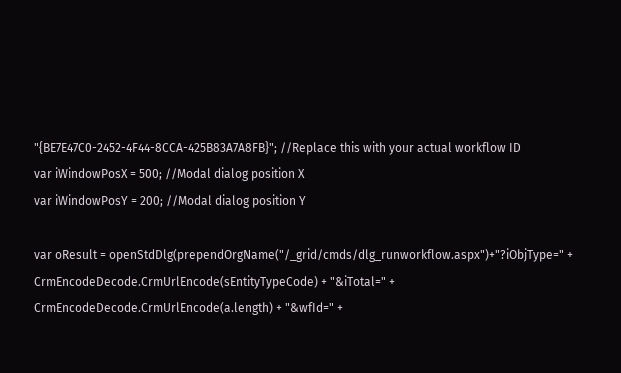"{BE7E47C0-2452-4F44-8CCA-425B83A7A8FB}"; //Replace this with your actual workflow ID
var iWindowPosX = 500; //Modal dialog position X
var iWindowPosY = 200; //Modal dialog position Y

var oResult = openStdDlg(prependOrgName("/_grid/cmds/dlg_runworkflow.aspx")+"?iObjType=" + CrmEncodeDecode.CrmUrlEncode(sEntityTypeCode) + "&iTotal=" +
CrmEncodeDecode.CrmUrlEncode(a.length) + "&wfId=" +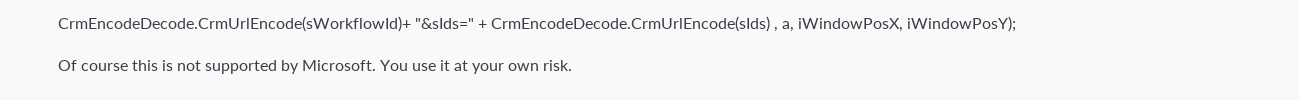CrmEncodeDecode.CrmUrlEncode(sWorkflowId)+ "&sIds=" + CrmEncodeDecode.CrmUrlEncode(sIds) , a, iWindowPosX, iWindowPosY);

Of course this is not supported by Microsoft. You use it at your own risk.